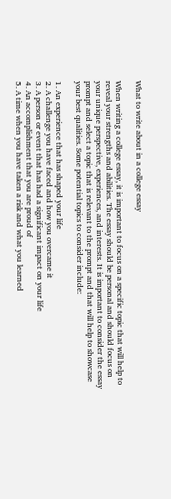What to write about in a college essay

When writing a college essay, it is important to focus on a specific topic that will help to reveal your strengths and abilities. The essay should be personal and should focus on your unique perspective, experiences, and interests. It is important to consider the essay prompt and select a topic that is relevant to the prompt and that will help to showcase your best qualities. Some potential topics to consider include:

1. An experience that has shaped your life
2. A challenge you have faced and how you overcame it
3. A person or event that has had a significant impact on your life
4. An accomplishment that you are proud of
5. A time when you have taken a risk and what you learned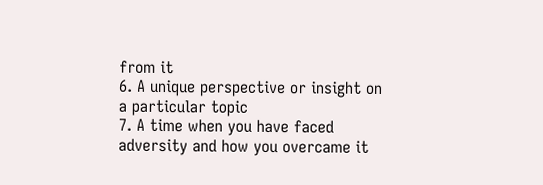from it
6. A unique perspective or insight on a particular topic
7. A time when you have faced adversity and how you overcame it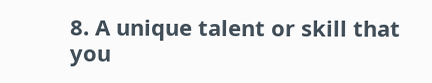8. A unique talent or skill that you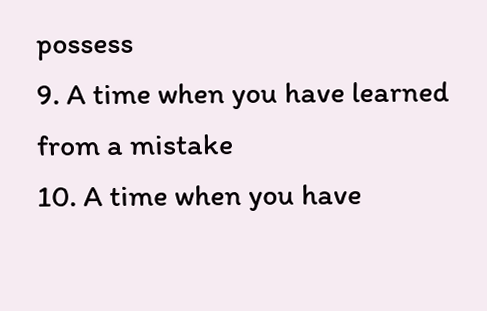possess
9. A time when you have learned from a mistake
10. A time when you have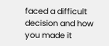faced a difficult decision and how you made it